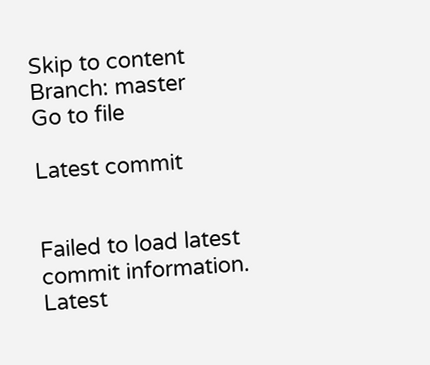Skip to content
Branch: master
Go to file

Latest commit


Failed to load latest commit information.
Latest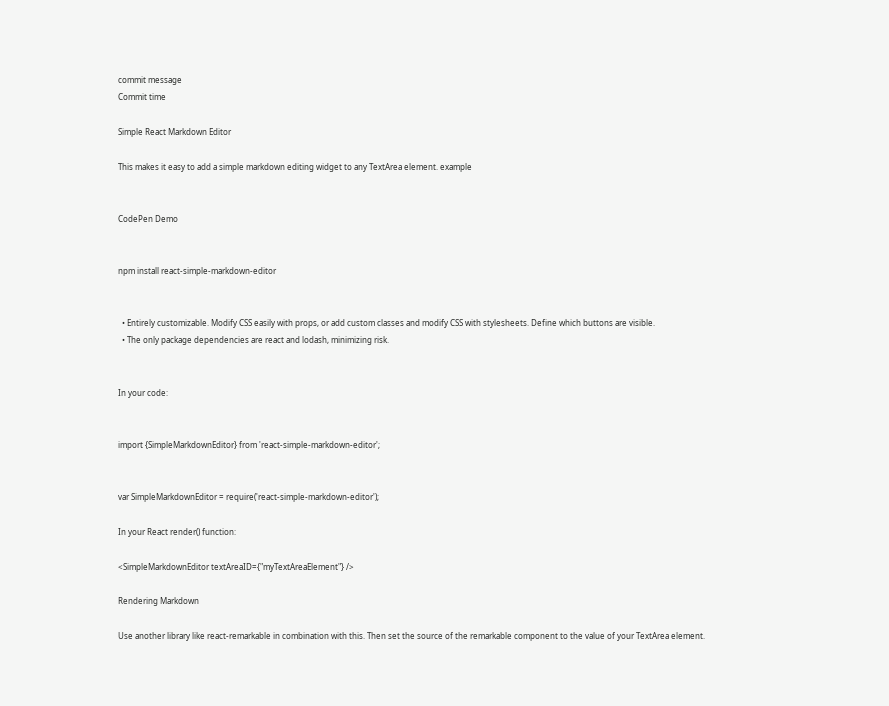commit message
Commit time

Simple React Markdown Editor

This makes it easy to add a simple markdown editing widget to any TextArea element. example


CodePen Demo


npm install react-simple-markdown-editor


  • Entirely customizable. Modify CSS easily with props, or add custom classes and modify CSS with stylesheets. Define which buttons are visible.
  • The only package dependencies are react and lodash, minimizing risk.


In your code:


import {SimpleMarkdownEditor} from 'react-simple-markdown-editor';


var SimpleMarkdownEditor = require('react-simple-markdown-editor');

In your React render() function:

<SimpleMarkdownEditor textAreaID={"myTextAreaElement"} />

Rendering Markdown

Use another library like react-remarkable in combination with this. Then set the source of the remarkable component to the value of your TextArea element.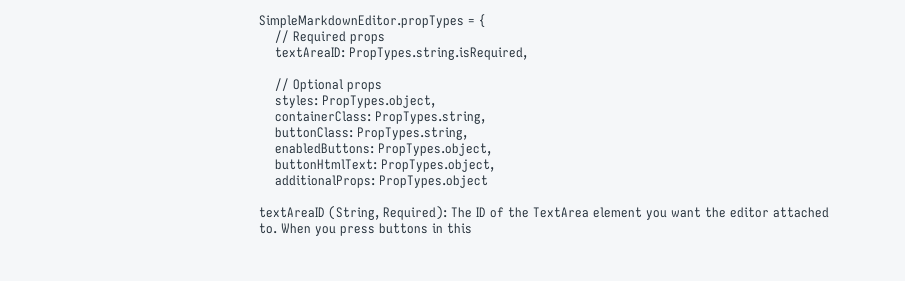SimpleMarkdownEditor.propTypes = {
    // Required props
    textAreaID: PropTypes.string.isRequired,

    // Optional props
    styles: PropTypes.object,
    containerClass: PropTypes.string,
    buttonClass: PropTypes.string,
    enabledButtons: PropTypes.object,
    buttonHtmlText: PropTypes.object,
    additionalProps: PropTypes.object

textAreaID (String, Required): The ID of the TextArea element you want the editor attached to. When you press buttons in this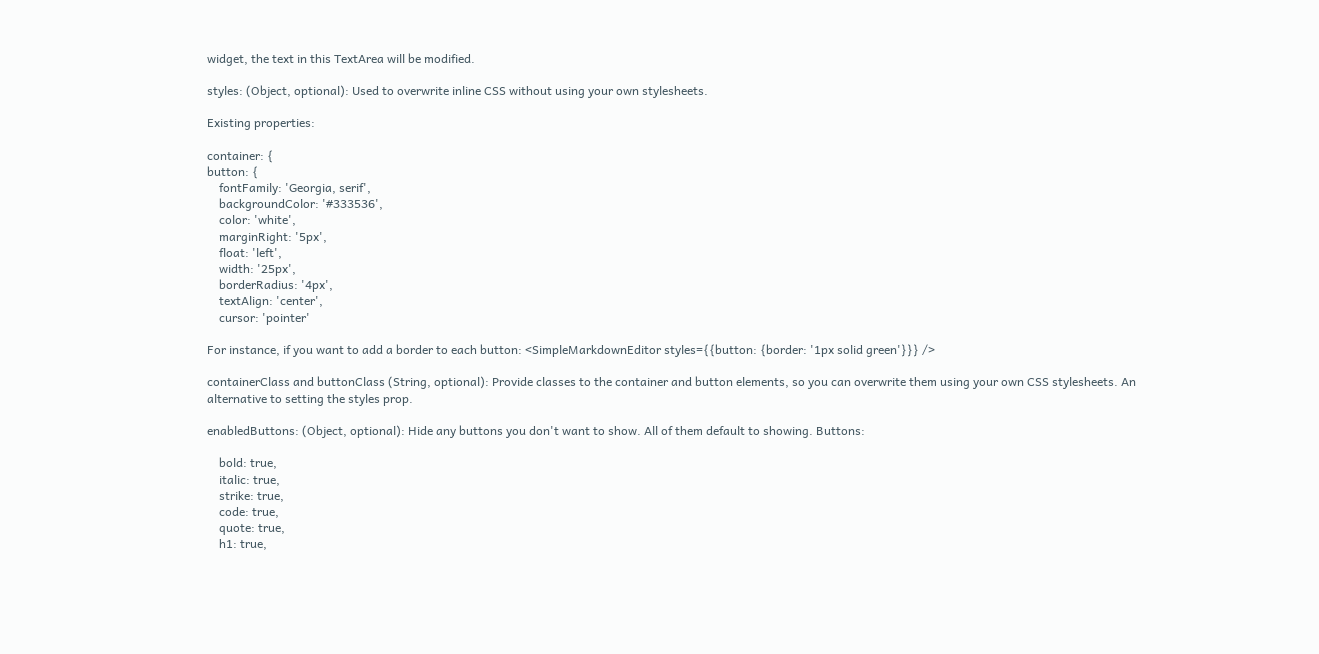widget, the text in this TextArea will be modified.

styles: (Object, optional): Used to overwrite inline CSS without using your own stylesheets.

Existing properties:

container: {
button: {
    fontFamily: 'Georgia, serif',
    backgroundColor: '#333536',
    color: 'white',
    marginRight: '5px',
    float: 'left',
    width: '25px',
    borderRadius: '4px',
    textAlign: 'center',
    cursor: 'pointer'

For instance, if you want to add a border to each button: <SimpleMarkdownEditor styles={{button: {border: '1px solid green'}}} />

containerClass and buttonClass (String, optional): Provide classes to the container and button elements, so you can overwrite them using your own CSS stylesheets. An alternative to setting the styles prop.

enabledButtons: (Object, optional): Hide any buttons you don't want to show. All of them default to showing. Buttons:

    bold: true,
    italic: true,
    strike: true,
    code: true,
    quote: true,
    h1: true,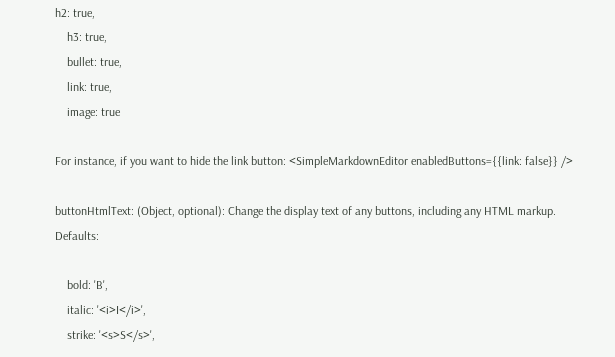h2: true,
    h3: true,
    bullet: true,
    link: true,
    image: true

For instance, if you want to hide the link button: <SimpleMarkdownEditor enabledButtons={{link: false}} />

buttonHtmlText: (Object, optional): Change the display text of any buttons, including any HTML markup. Defaults:

    bold: 'B',
    italic: '<i>I</i>',
    strike: '<s>S</s>',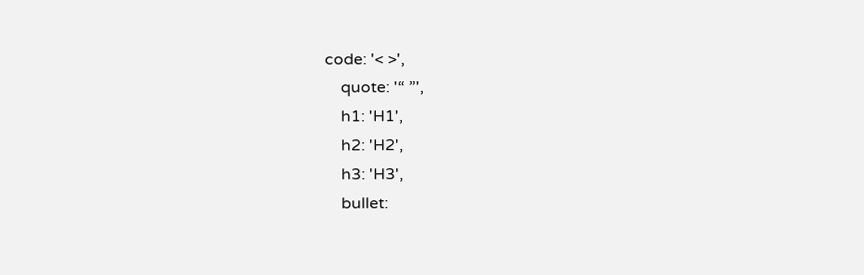code: '< >',
    quote: '“ ”',
    h1: 'H1',
    h2: 'H2',
    h3: 'H3',
    bullet: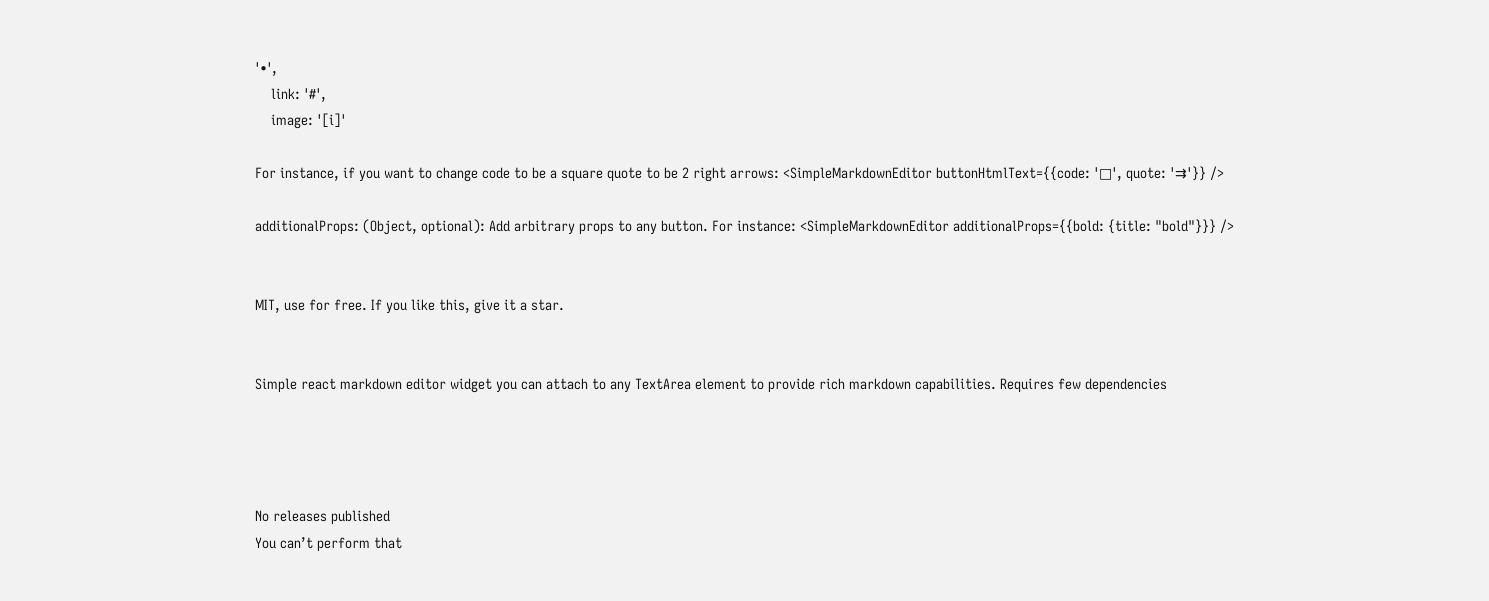'•',
    link: '#',
    image: '[i]'

For instance, if you want to change code to be a square quote to be 2 right arrows: <SimpleMarkdownEditor buttonHtmlText={{code: '□', quote: '⇉'}} />

additionalProps: (Object, optional): Add arbitrary props to any button. For instance: <SimpleMarkdownEditor additionalProps={{bold: {title: "bold"}}} />


MIT, use for free. If you like this, give it a star.


Simple react markdown editor widget you can attach to any TextArea element to provide rich markdown capabilities. Requires few dependencies




No releases published
You can’t perform that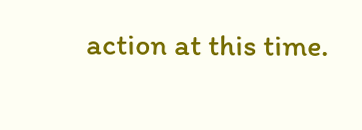action at this time.